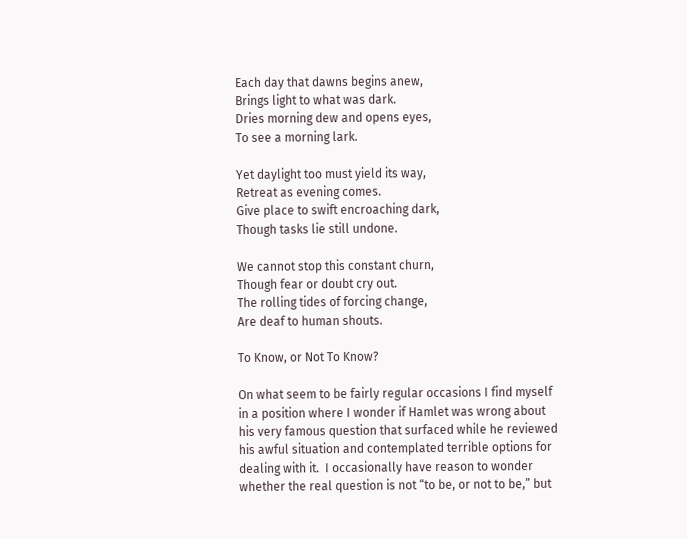Each day that dawns begins anew,
Brings light to what was dark.
Dries morning dew and opens eyes,
To see a morning lark.

Yet daylight too must yield its way,
Retreat as evening comes.
Give place to swift encroaching dark,
Though tasks lie still undone.

We cannot stop this constant churn,
Though fear or doubt cry out.
The rolling tides of forcing change,
Are deaf to human shouts.

To Know, or Not To Know?

On what seem to be fairly regular occasions I find myself in a position where I wonder if Hamlet was wrong about his very famous question that surfaced while he reviewed his awful situation and contemplated terrible options for dealing with it.  I occasionally have reason to wonder whether the real question is not “to be, or not to be,” but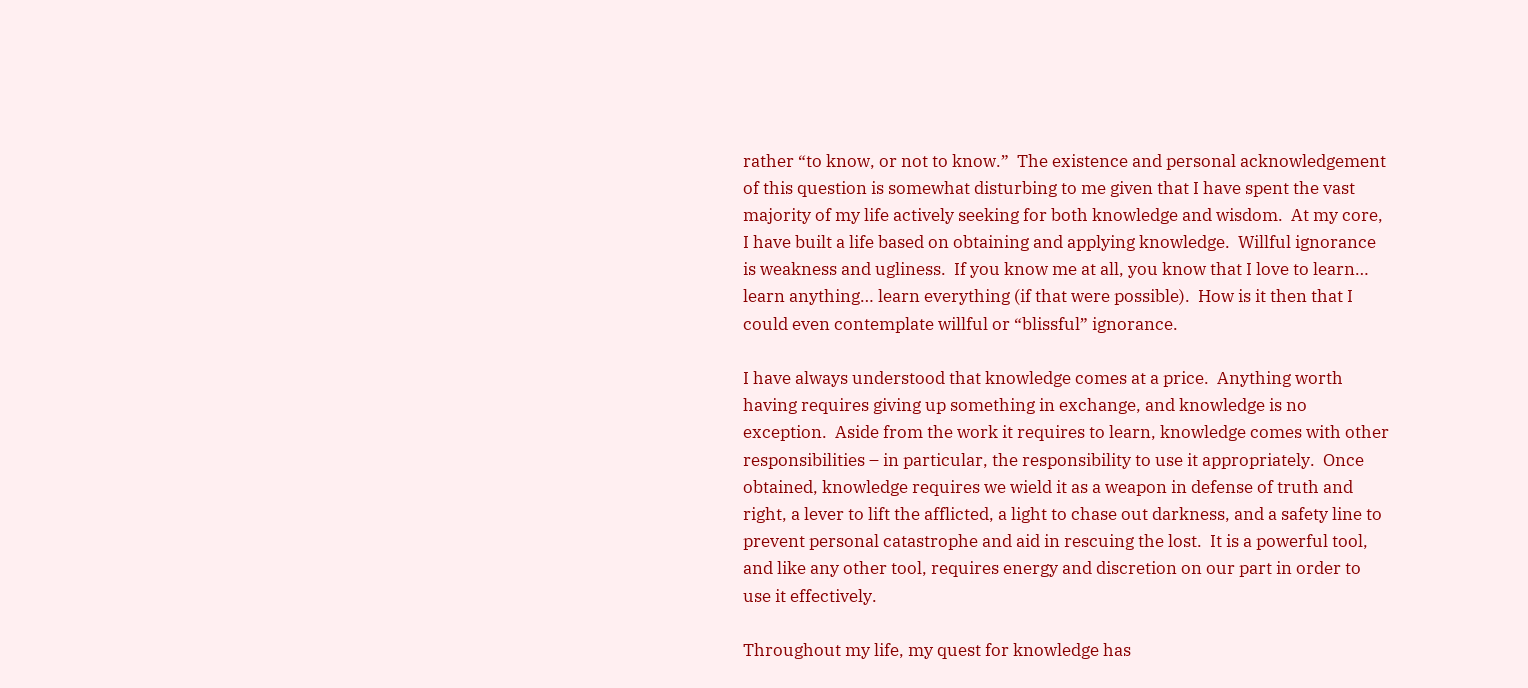rather “to know, or not to know.”  The existence and personal acknowledgement of this question is somewhat disturbing to me given that I have spent the vast majority of my life actively seeking for both knowledge and wisdom.  At my core, I have built a life based on obtaining and applying knowledge.  Willful ignorance is weakness and ugliness.  If you know me at all, you know that I love to learn…  learn anything… learn everything (if that were possible).  How is it then that I could even contemplate willful or “blissful” ignorance.

I have always understood that knowledge comes at a price.  Anything worth having requires giving up something in exchange, and knowledge is no exception.  Aside from the work it requires to learn, knowledge comes with other responsibilities – in particular, the responsibility to use it appropriately.  Once obtained, knowledge requires we wield it as a weapon in defense of truth and right, a lever to lift the afflicted, a light to chase out darkness, and a safety line to prevent personal catastrophe and aid in rescuing the lost.  It is a powerful tool, and like any other tool, requires energy and discretion on our part in order to use it effectively.

Throughout my life, my quest for knowledge has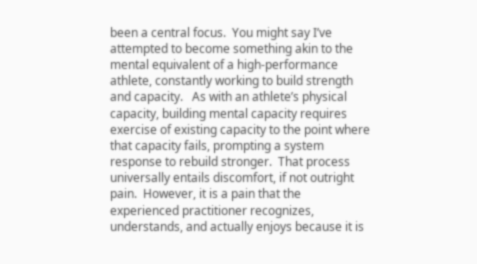been a central focus.  You might say I’ve attempted to become something akin to the mental equivalent of a high-performance athlete, constantly working to build strength and capacity.   As with an athlete’s physical capacity, building mental capacity requires exercise of existing capacity to the point where that capacity fails, prompting a system response to rebuild stronger.  That process universally entails discomfort, if not outright pain.  However, it is a pain that the experienced practitioner recognizes, understands, and actually enjoys because it is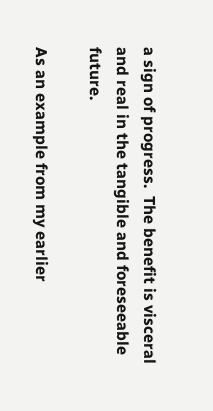a sign of progress.  The benefit is visceral and real in the tangible and foreseeable future.

As an example from my earlier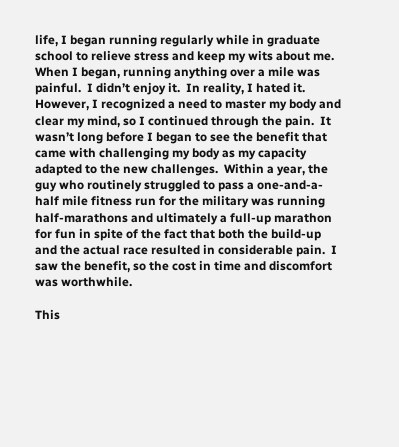life, I began running regularly while in graduate school to relieve stress and keep my wits about me.  When I began, running anything over a mile was painful.  I didn’t enjoy it.  In reality, I hated it.  However, I recognized a need to master my body and clear my mind, so I continued through the pain.  It wasn’t long before I began to see the benefit that came with challenging my body as my capacity adapted to the new challenges.  Within a year, the guy who routinely struggled to pass a one-and-a-half mile fitness run for the military was running half-marathons and ultimately a full-up marathon for fun in spite of the fact that both the build-up and the actual race resulted in considerable pain.  I saw the benefit, so the cost in time and discomfort was worthwhile.

This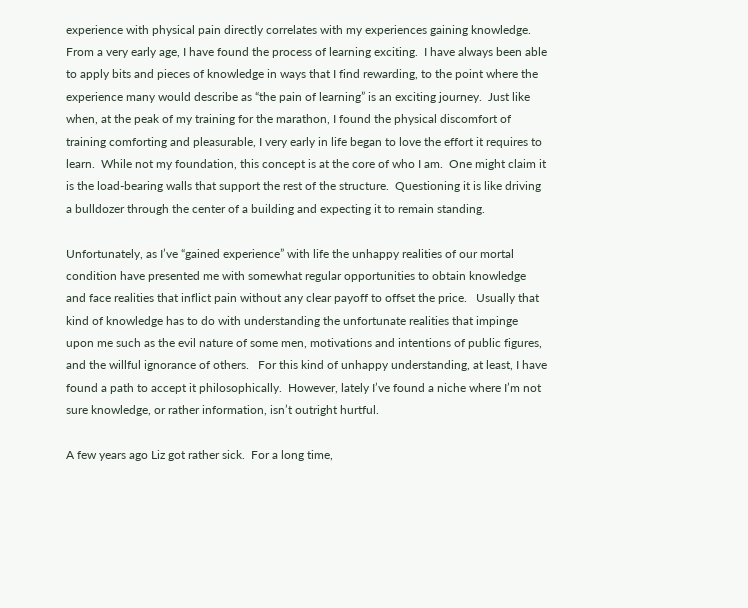experience with physical pain directly correlates with my experiences gaining knowledge.  From a very early age, I have found the process of learning exciting.  I have always been able to apply bits and pieces of knowledge in ways that I find rewarding, to the point where the experience many would describe as “the pain of learning” is an exciting journey.  Just like when, at the peak of my training for the marathon, I found the physical discomfort of training comforting and pleasurable, I very early in life began to love the effort it requires to learn.  While not my foundation, this concept is at the core of who I am.  One might claim it is the load-bearing walls that support the rest of the structure.  Questioning it is like driving a bulldozer through the center of a building and expecting it to remain standing.

Unfortunately, as I’ve “gained experience” with life the unhappy realities of our mortal condition have presented me with somewhat regular opportunities to obtain knowledge and face realities that inflict pain without any clear payoff to offset the price.   Usually that kind of knowledge has to do with understanding the unfortunate realities that impinge upon me such as the evil nature of some men, motivations and intentions of public figures, and the willful ignorance of others.   For this kind of unhappy understanding, at least, I have found a path to accept it philosophically.  However, lately I’ve found a niche where I’m not sure knowledge, or rather information, isn’t outright hurtful.

A few years ago Liz got rather sick.  For a long time,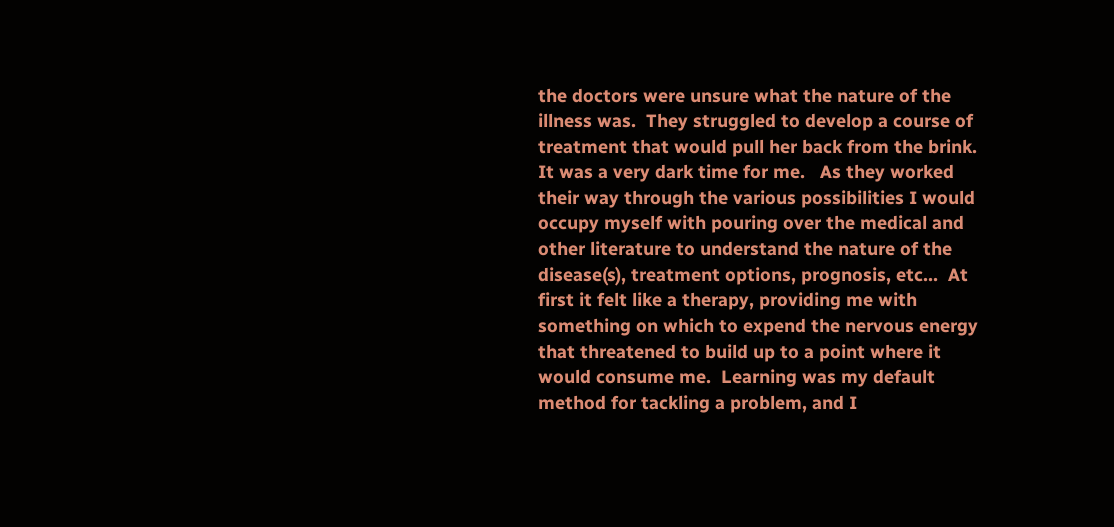the doctors were unsure what the nature of the illness was.  They struggled to develop a course of treatment that would pull her back from the brink.  It was a very dark time for me.   As they worked their way through the various possibilities I would occupy myself with pouring over the medical and other literature to understand the nature of the disease(s), treatment options, prognosis, etc…  At first it felt like a therapy, providing me with something on which to expend the nervous energy that threatened to build up to a point where it would consume me.  Learning was my default method for tackling a problem, and I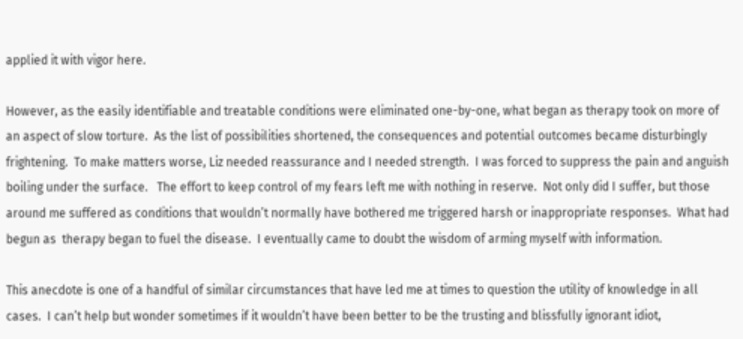applied it with vigor here.

However, as the easily identifiable and treatable conditions were eliminated one-by-one, what began as therapy took on more of an aspect of slow torture.  As the list of possibilities shortened, the consequences and potential outcomes became disturbingly frightening.  To make matters worse, Liz needed reassurance and I needed strength.  I was forced to suppress the pain and anguish boiling under the surface.   The effort to keep control of my fears left me with nothing in reserve.  Not only did I suffer, but those around me suffered as conditions that wouldn’t normally have bothered me triggered harsh or inappropriate responses.  What had begun as  therapy began to fuel the disease.  I eventually came to doubt the wisdom of arming myself with information.

This anecdote is one of a handful of similar circumstances that have led me at times to question the utility of knowledge in all cases.  I can’t help but wonder sometimes if it wouldn’t have been better to be the trusting and blissfully ignorant idiot,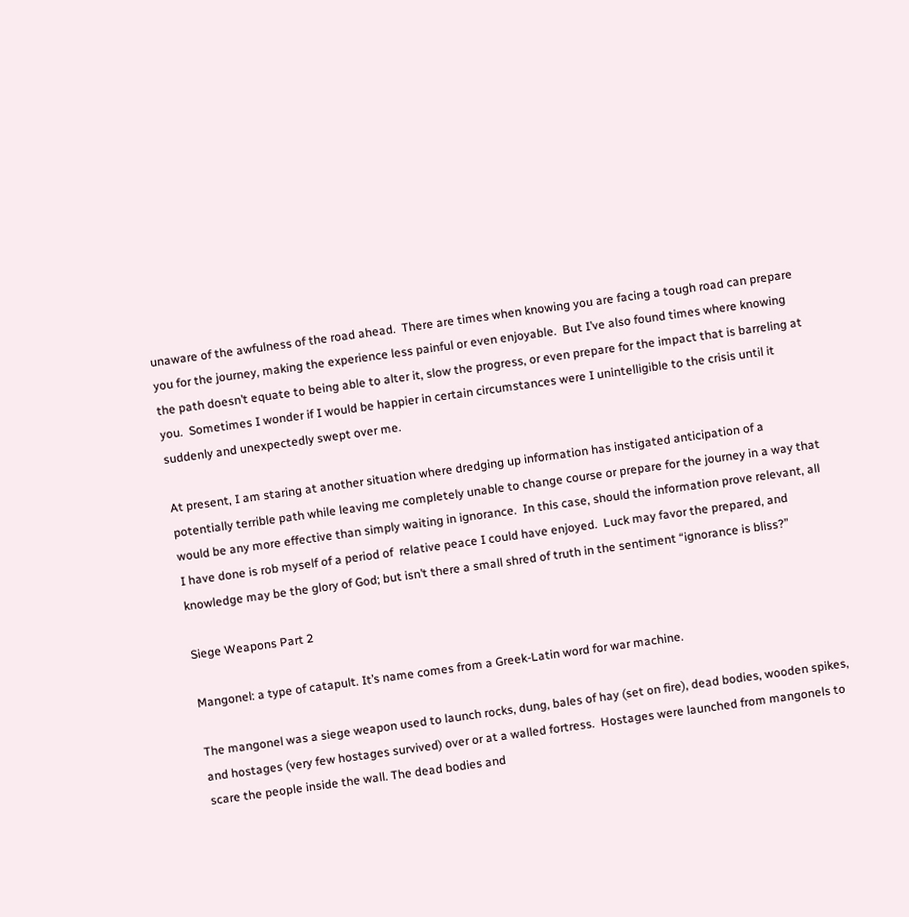unaware of the awfulness of the road ahead.  There are times when knowing you are facing a tough road can prepare you for the journey, making the experience less painful or even enjoyable.  But I’ve also found times where knowing the path doesn’t equate to being able to alter it, slow the progress, or even prepare for the impact that is barreling at you.  Sometimes I wonder if I would be happier in certain circumstances were I unintelligible to the crisis until it suddenly and unexpectedly swept over me.

At present, I am staring at another situation where dredging up information has instigated anticipation of a potentially terrible path while leaving me completely unable to change course or prepare for the journey in a way that would be any more effective than simply waiting in ignorance.  In this case, should the information prove relevant, all I have done is rob myself of a period of  relative peace I could have enjoyed.  Luck may favor the prepared, and knowledge may be the glory of God; but isn’t there a small shred of truth in the sentiment “ignorance is bliss?”

Siege Weapons Part 2

Mangonel: a type of catapult. It’s name comes from a Greek-Latin word for war machine.

The mangonel was a siege weapon used to launch rocks, dung, bales of hay (set on fire), dead bodies, wooden spikes, and hostages (very few hostages survived) over or at a walled fortress.  Hostages were launched from mangonels to scare the people inside the wall. The dead bodies and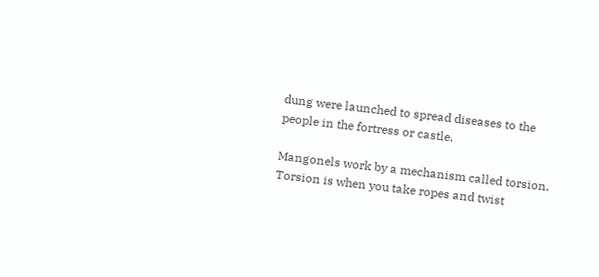dung were launched to spread diseases to the people in the fortress or castle.

Mangonels work by a mechanism called torsion. Torsion is when you take ropes and twist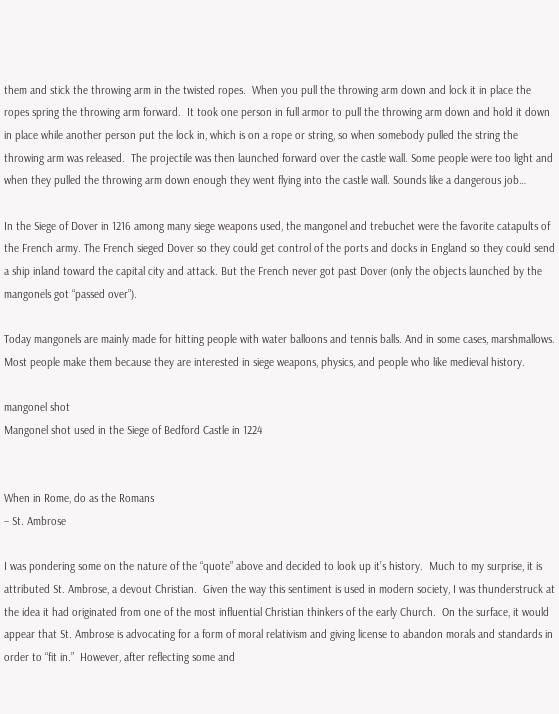them and stick the throwing arm in the twisted ropes.  When you pull the throwing arm down and lock it in place the ropes spring the throwing arm forward.  It took one person in full armor to pull the throwing arm down and hold it down in place while another person put the lock in, which is on a rope or string, so when somebody pulled the string the throwing arm was released.  The projectile was then launched forward over the castle wall. Some people were too light and when they pulled the throwing arm down enough they went flying into the castle wall. Sounds like a dangerous job…

In the Siege of Dover in 1216 among many siege weapons used, the mangonel and trebuchet were the favorite catapults of the French army. The French sieged Dover so they could get control of the ports and docks in England so they could send a ship inland toward the capital city and attack. But the French never got past Dover (only the objects launched by the mangonels got “passed over”).

Today mangonels are mainly made for hitting people with water balloons and tennis balls. And in some cases, marshmallows. Most people make them because they are interested in siege weapons, physics, and people who like medieval history.

mangonel shot
Mangonel shot used in the Siege of Bedford Castle in 1224


When in Rome, do as the Romans
– St. Ambrose

I was pondering some on the nature of the “quote” above and decided to look up it’s history.  Much to my surprise, it is attributed St. Ambrose, a devout Christian.  Given the way this sentiment is used in modern society, I was thunderstruck at the idea it had originated from one of the most influential Christian thinkers of the early Church.  On the surface, it would appear that St. Ambrose is advocating for a form of moral relativism and giving license to abandon morals and standards in order to “fit in.”  However, after reflecting some and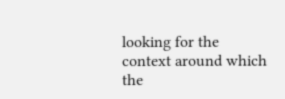looking for the context around which the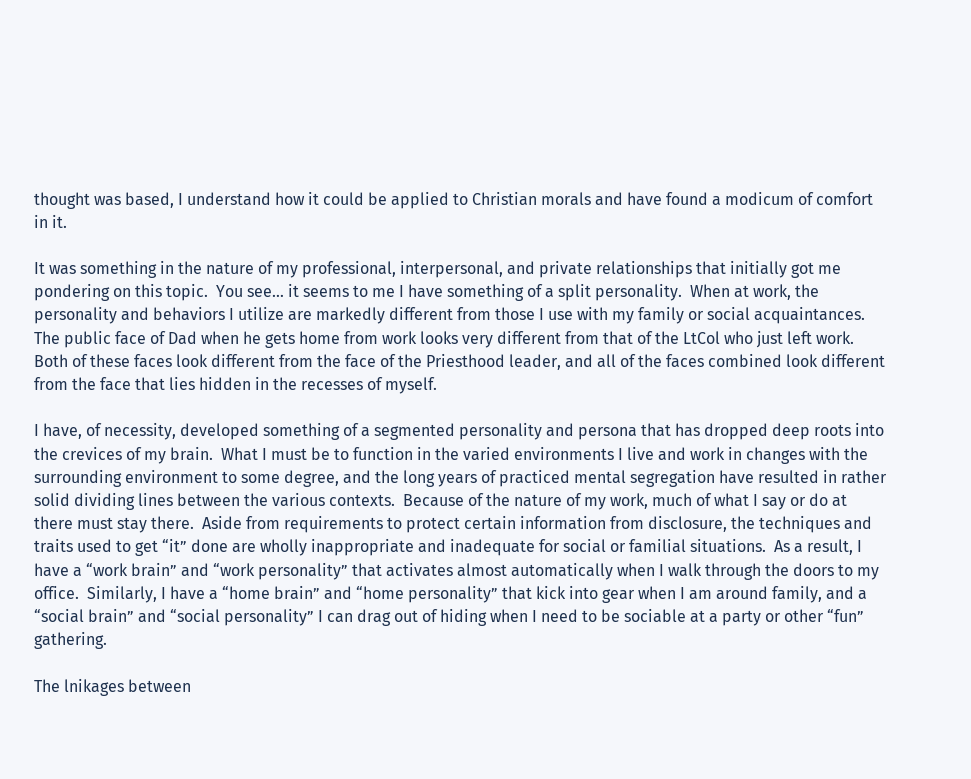thought was based, I understand how it could be applied to Christian morals and have found a modicum of comfort in it.

It was something in the nature of my professional, interpersonal, and private relationships that initially got me pondering on this topic.  You see… it seems to me I have something of a split personality.  When at work, the personality and behaviors I utilize are markedly different from those I use with my family or social acquaintances.  The public face of Dad when he gets home from work looks very different from that of the LtCol who just left work.  Both of these faces look different from the face of the Priesthood leader, and all of the faces combined look different from the face that lies hidden in the recesses of myself.

I have, of necessity, developed something of a segmented personality and persona that has dropped deep roots into the crevices of my brain.  What I must be to function in the varied environments I live and work in changes with the surrounding environment to some degree, and the long years of practiced mental segregation have resulted in rather solid dividing lines between the various contexts.  Because of the nature of my work, much of what I say or do at there must stay there.  Aside from requirements to protect certain information from disclosure, the techniques and traits used to get “it” done are wholly inappropriate and inadequate for social or familial situations.  As a result, I have a “work brain” and “work personality” that activates almost automatically when I walk through the doors to my office.  Similarly, I have a “home brain” and “home personality” that kick into gear when I am around family, and a “social brain” and “social personality” I can drag out of hiding when I need to be sociable at a party or other “fun” gathering.

The lnikages between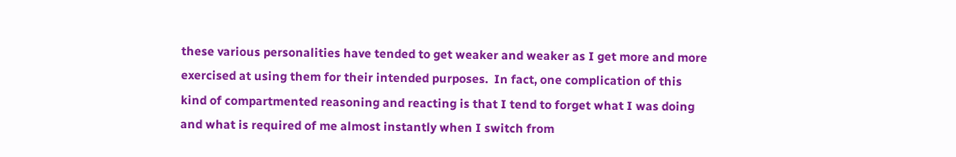these various personalities have tended to get weaker and weaker as I get more and more exercised at using them for their intended purposes.  In fact, one complication of this kind of compartmented reasoning and reacting is that I tend to forget what I was doing and what is required of me almost instantly when I switch from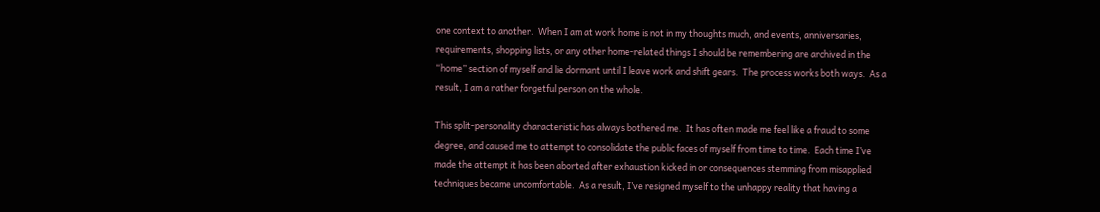one context to another.  When I am at work home is not in my thoughts much, and events, anniversaries, requirements, shopping lists, or any other home-related things I should be remembering are archived in the “home” section of myself and lie dormant until I leave work and shift gears.  The process works both ways.  As a result, I am a rather forgetful person on the whole.

This split-personality characteristic has always bothered me.  It has often made me feel like a fraud to some degree, and caused me to attempt to consolidate the public faces of myself from time to time.  Each time I’ve made the attempt it has been aborted after exhaustion kicked in or consequences stemming from misapplied techniques became uncomfortable.  As a result, I’ve resigned myself to the unhappy reality that having a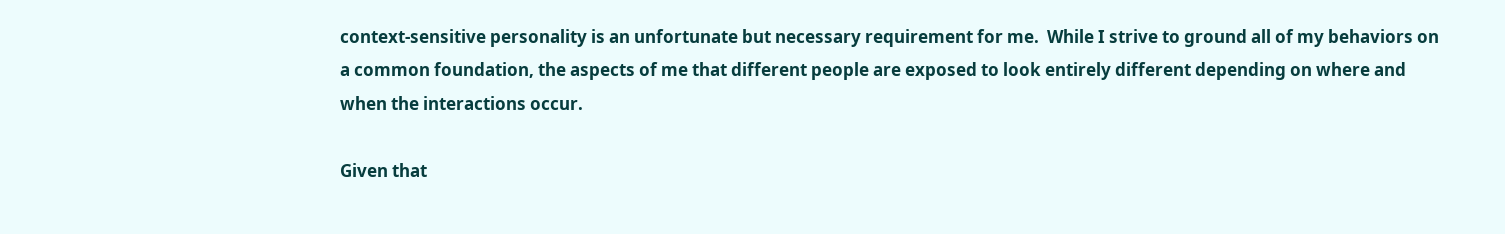context-sensitive personality is an unfortunate but necessary requirement for me.  While I strive to ground all of my behaviors on a common foundation, the aspects of me that different people are exposed to look entirely different depending on where and when the interactions occur.

Given that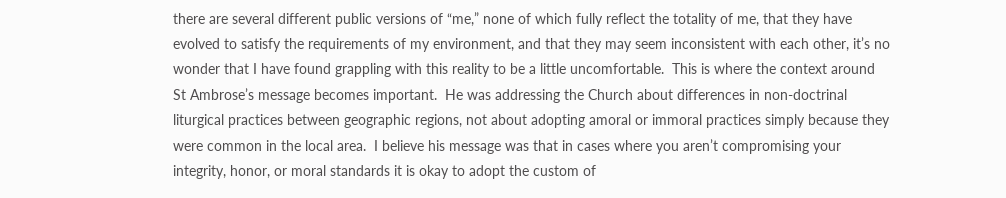there are several different public versions of “me,” none of which fully reflect the totality of me, that they have evolved to satisfy the requirements of my environment, and that they may seem inconsistent with each other, it’s no wonder that I have found grappling with this reality to be a little uncomfortable.  This is where the context around St Ambrose’s message becomes important.  He was addressing the Church about differences in non-doctrinal liturgical practices between geographic regions, not about adopting amoral or immoral practices simply because they were common in the local area.  I believe his message was that in cases where you aren’t compromising your integrity, honor, or moral standards it is okay to adopt the custom of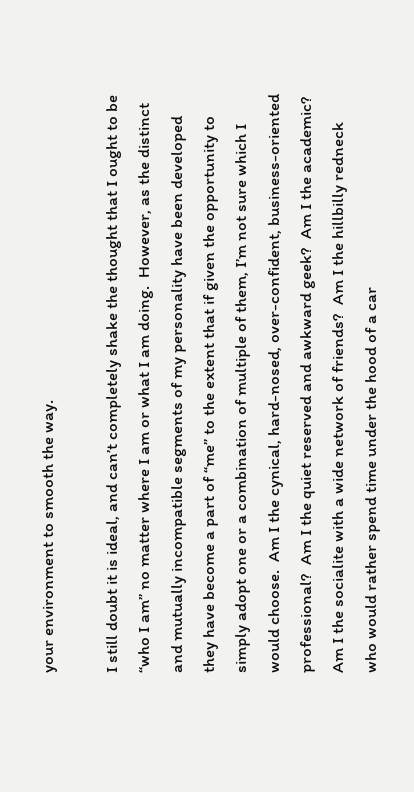your environment to smooth the way.

I still doubt it is ideal, and can’t completely shake the thought that I ought to be “who I am” no matter where I am or what I am doing.  However, as the distinct and mutually incompatible segments of my personality have been developed they have become a part of “me” to the extent that if given the opportunity to simply adopt one or a combination of multiple of them, I’m not sure which I would choose.  Am I the cynical, hard-nosed, over-confident, business-oriented professional?  Am I the quiet reserved and awkward geek?  Am I the academic? Am I the socialite with a wide network of friends?  Am I the hillbilly redneck who would rather spend time under the hood of a car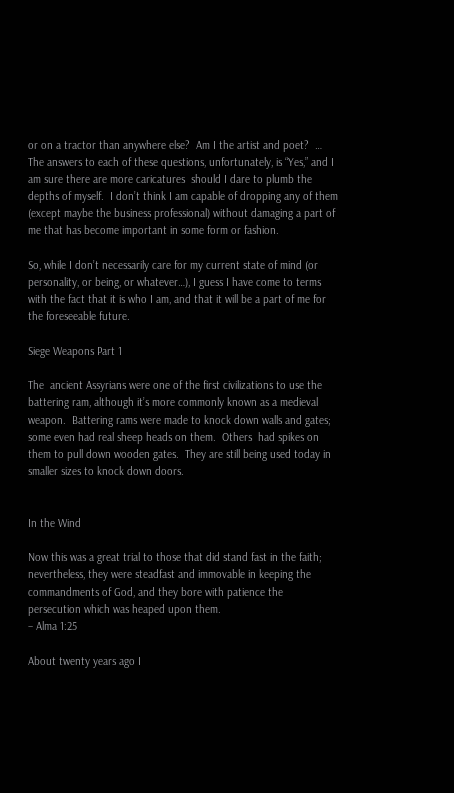or on a tractor than anywhere else?  Am I the artist and poet?  … The answers to each of these questions, unfortunately, is “Yes,” and I am sure there are more caricatures  should I dare to plumb the depths of myself.  I don’t think I am capable of dropping any of them (except maybe the business professional) without damaging a part of me that has become important in some form or fashion.

So, while I don’t necessarily care for my current state of mind (or personality, or being, or whatever…), I guess I have come to terms with the fact that it is who I am, and that it will be a part of me for the foreseeable future.

Siege Weapons Part 1

The  ancient Assyrians were one of the first civilizations to use the battering ram, although it’s more commonly known as a medieval weapon.  Battering rams were made to knock down walls and gates; some even had real sheep heads on them.  Others  had spikes on them to pull down wooden gates.  They are still being used today in smaller sizes to knock down doors.


In the Wind

Now this was a great trial to those that did stand fast in the faith; nevertheless, they were steadfast and immovable in keeping the commandments of God, and they bore with patience the persecution which was heaped upon them.
– Alma 1:25

About twenty years ago I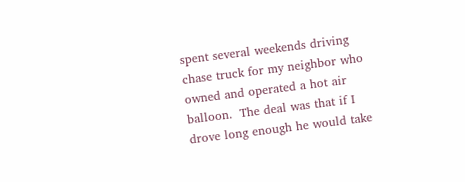spent several weekends driving chase truck for my neighbor who owned and operated a hot air balloon.  The deal was that if I drove long enough he would take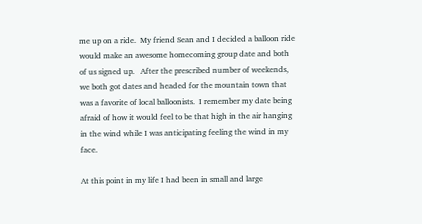me up on a ride.  My friend Sean and I decided a balloon ride would make an awesome homecoming group date and both of us signed up.   After the prescribed number of weekends, we both got dates and headed for the mountain town that was a favorite of local balloonists.  I remember my date being afraid of how it would feel to be that high in the air hanging in the wind while I was anticipating feeling the wind in my face.

At this point in my life I had been in small and large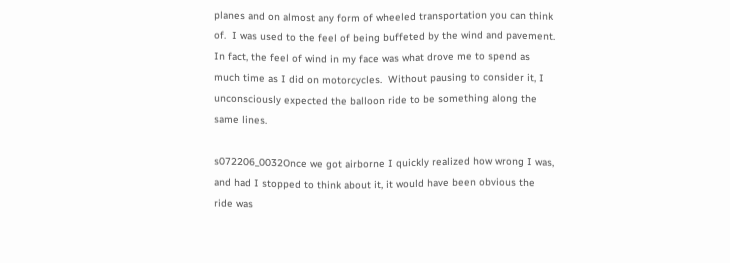planes and on almost any form of wheeled transportation you can think of.  I was used to the feel of being buffeted by the wind and pavement. In fact, the feel of wind in my face was what drove me to spend as much time as I did on motorcycles.  Without pausing to consider it, I unconsciously expected the balloon ride to be something along the same lines.

s072206_0032Once we got airborne I quickly realized how wrong I was, and had I stopped to think about it, it would have been obvious the ride was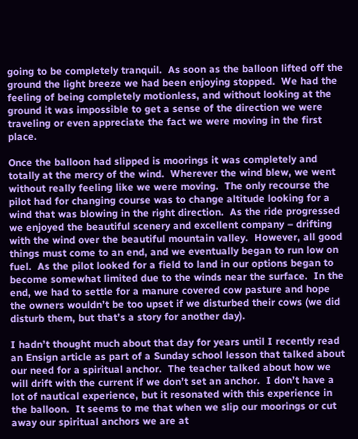going to be completely tranquil.  As soon as the balloon lifted off the ground the light breeze we had been enjoying stopped.  We had the feeling of being completely motionless, and without looking at the ground it was impossible to get a sense of the direction we were traveling or even appreciate the fact we were moving in the first place.

Once the balloon had slipped is moorings it was completely and totally at the mercy of the wind.  Wherever the wind blew, we went without really feeling like we were moving.  The only recourse the pilot had for changing course was to change altitude looking for a wind that was blowing in the right direction.  As the ride progressed we enjoyed the beautiful scenery and excellent company – drifting with the wind over the beautiful mountain valley.  However, all good things must come to an end, and we eventually began to run low on fuel.  As the pilot looked for a field to land in our options began to become somewhat limited due to the winds near the surface.  In the end, we had to settle for a manure covered cow pasture and hope the owners wouldn’t be too upset if we disturbed their cows (we did disturb them, but that’s a story for another day).

I hadn’t thought much about that day for years until I recently read an Ensign article as part of a Sunday school lesson that talked about our need for a spiritual anchor.  The teacher talked about how we will drift with the current if we don’t set an anchor.  I don’t have a lot of nautical experience, but it resonated with this experience in the balloon.  It seems to me that when we slip our moorings or cut away our spiritual anchors we are at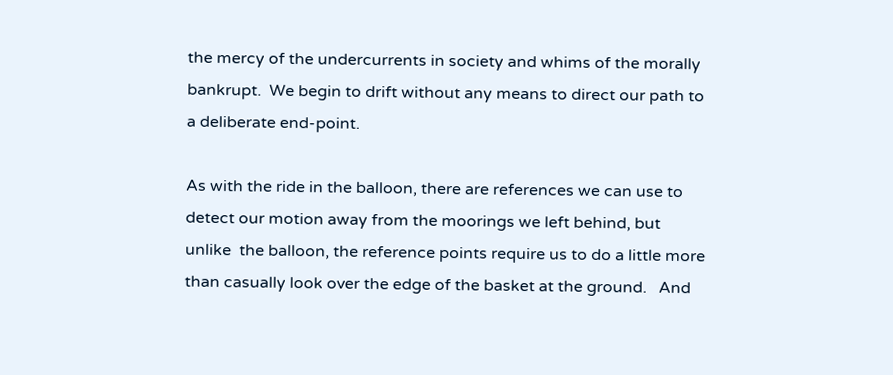the mercy of the undercurrents in society and whims of the morally bankrupt.  We begin to drift without any means to direct our path to a deliberate end-point.

As with the ride in the balloon, there are references we can use to detect our motion away from the moorings we left behind, but unlike  the balloon, the reference points require us to do a little more than casually look over the edge of the basket at the ground.   And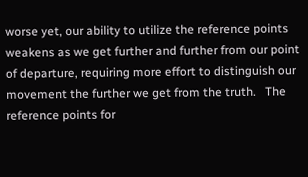worse yet, our ability to utilize the reference points weakens as we get further and further from our point of departure, requiring more effort to distinguish our movement the further we get from the truth.   The reference points for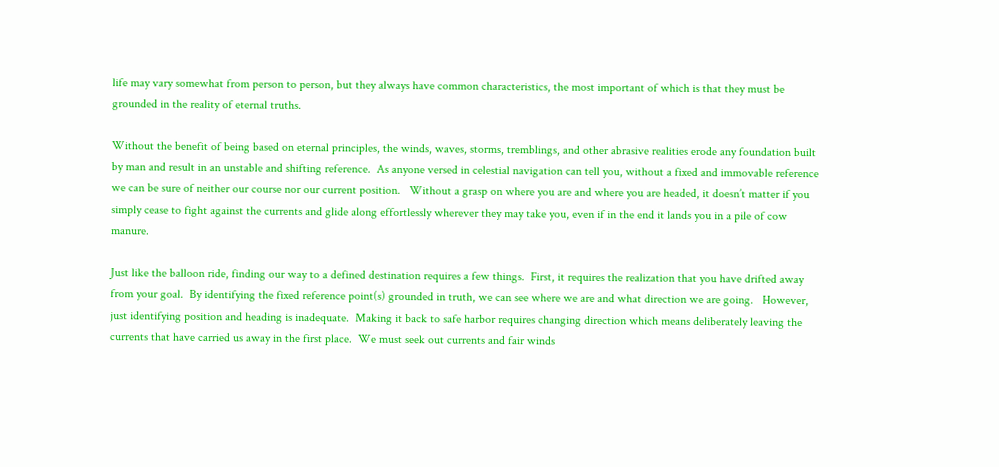life may vary somewhat from person to person, but they always have common characteristics, the most important of which is that they must be grounded in the reality of eternal truths.

Without the benefit of being based on eternal principles, the winds, waves, storms, tremblings, and other abrasive realities erode any foundation built by man and result in an unstable and shifting reference.  As anyone versed in celestial navigation can tell you, without a fixed and immovable reference we can be sure of neither our course nor our current position.   Without a grasp on where you are and where you are headed, it doesn’t matter if you simply cease to fight against the currents and glide along effortlessly wherever they may take you, even if in the end it lands you in a pile of cow manure.

Just like the balloon ride, finding our way to a defined destination requires a few things.  First, it requires the realization that you have drifted away from your goal.  By identifying the fixed reference point(s) grounded in truth, we can see where we are and what direction we are going.   However, just identifying position and heading is inadequate.  Making it back to safe harbor requires changing direction which means deliberately leaving the currents that have carried us away in the first place.  We must seek out currents and fair winds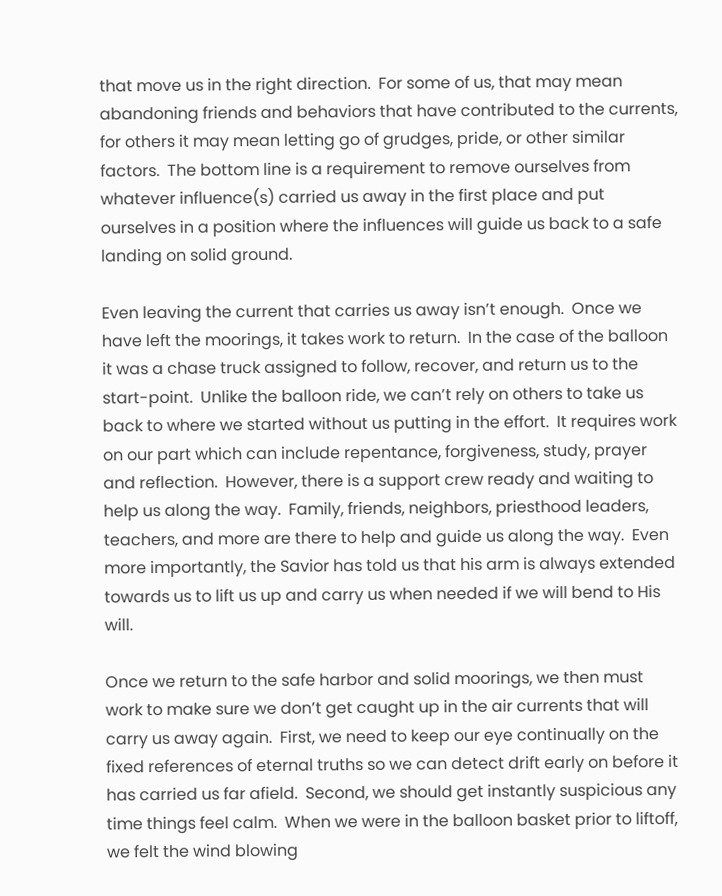that move us in the right direction.  For some of us, that may mean abandoning friends and behaviors that have contributed to the currents, for others it may mean letting go of grudges, pride, or other similar factors.  The bottom line is a requirement to remove ourselves from whatever influence(s) carried us away in the first place and put ourselves in a position where the influences will guide us back to a safe landing on solid ground.

Even leaving the current that carries us away isn’t enough.  Once we have left the moorings, it takes work to return.  In the case of the balloon it was a chase truck assigned to follow, recover, and return us to the start-point.  Unlike the balloon ride, we can’t rely on others to take us back to where we started without us putting in the effort.  It requires work on our part which can include repentance, forgiveness, study, prayer and reflection.  However, there is a support crew ready and waiting to help us along the way.  Family, friends, neighbors, priesthood leaders, teachers, and more are there to help and guide us along the way.  Even more importantly, the Savior has told us that his arm is always extended towards us to lift us up and carry us when needed if we will bend to His will.

Once we return to the safe harbor and solid moorings, we then must work to make sure we don’t get caught up in the air currents that will carry us away again.  First, we need to keep our eye continually on the fixed references of eternal truths so we can detect drift early on before it has carried us far afield.  Second, we should get instantly suspicious any time things feel calm.  When we were in the balloon basket prior to liftoff, we felt the wind blowing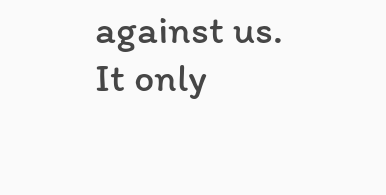against us.  It only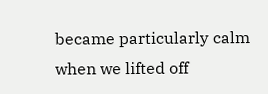became particularly calm when we lifted off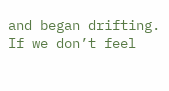and began drifting.  If we don’t feel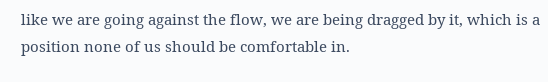like we are going against the flow, we are being dragged by it, which is a position none of us should be comfortable in.